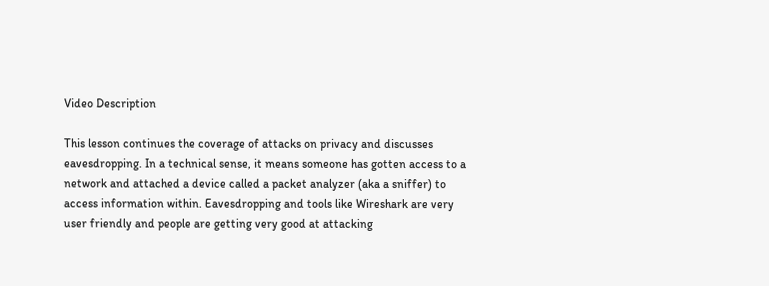Video Description

This lesson continues the coverage of attacks on privacy and discusses eavesdropping. In a technical sense, it means someone has gotten access to a network and attached a device called a packet analyzer (aka a sniffer) to access information within. Eavesdropping and tools like Wireshark are very user friendly and people are getting very good at attacking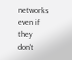networks even if they don't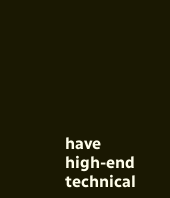have high-end technical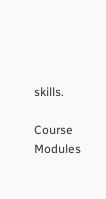skills.

Course Modules